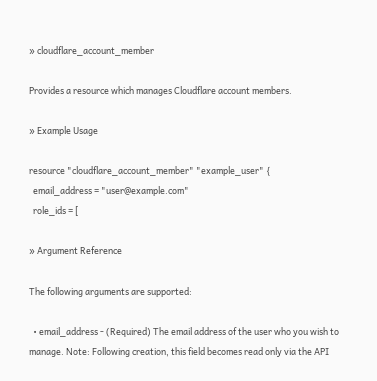» cloudflare_account_member

Provides a resource which manages Cloudflare account members.

» Example Usage

resource "cloudflare_account_member" "example_user" {
  email_address = "user@example.com"
  role_ids = [

» Argument Reference

The following arguments are supported:

  • email_address - (Required) The email address of the user who you wish to manage. Note: Following creation, this field becomes read only via the API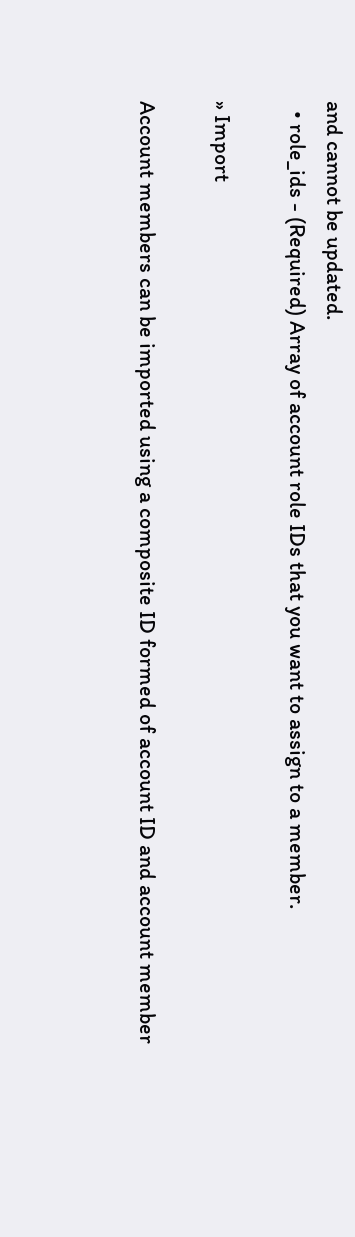and cannot be updated.
  • role_ids - (Required) Array of account role IDs that you want to assign to a member.

» Import

Account members can be imported using a composite ID formed of account ID and account member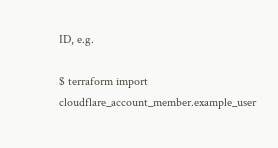ID, e.g.

$ terraform import cloudflare_account_member.example_user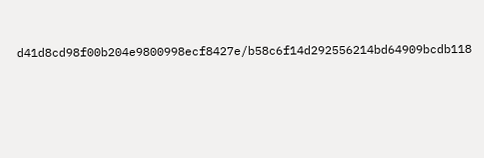d41d8cd98f00b204e9800998ecf8427e/b58c6f14d292556214bd64909bcdb118